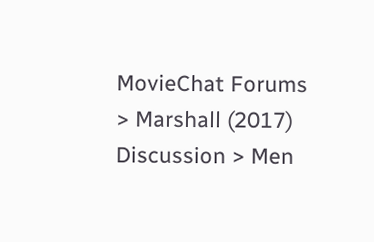MovieChat Forums > Marshall (2017) Discussion > Men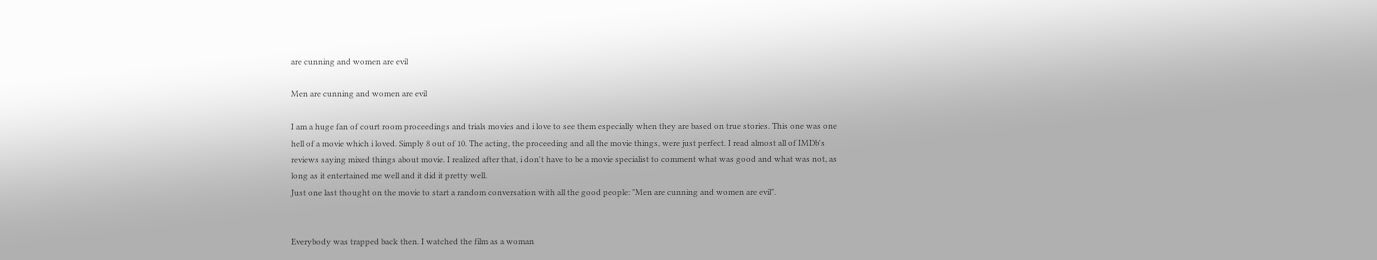are cunning and women are evil

Men are cunning and women are evil

I am a huge fan of court room proceedings and trials movies and i love to see them especially when they are based on true stories. This one was one hell of a movie which i loved. Simply 8 out of 10. The acting, the proceeding and all the movie things, were just perfect. I read almost all of IMDb's reviews saying mixed things about movie. I realized after that, i don't have to be a movie specialist to comment what was good and what was not, as long as it entertained me well and it did it pretty well.
Just one last thought on the movie to start a random conversation with all the good people: "Men are cunning and women are evil".


Everybody was trapped back then. I watched the film as a woman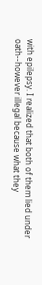with epilepsy. I realized that both of them lied under oath--however illegal because what they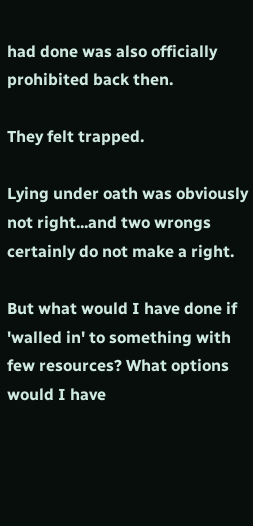had done was also officially prohibited back then.

They felt trapped.

Lying under oath was obviously not right...and two wrongs certainly do not make a right.

But what would I have done if 'walled in' to something with few resources? What options would I have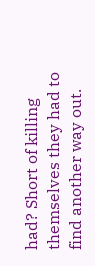had? Short of killing themselves they had to find another way out.